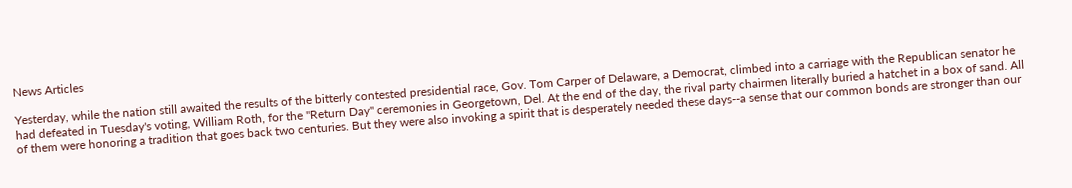News Articles

Yesterday, while the nation still awaited the results of the bitterly contested presidential race, Gov. Tom Carper of Delaware, a Democrat, climbed into a carriage with the Republican senator he had defeated in Tuesday's voting, William Roth, for the "Return Day" ceremonies in Georgetown, Del. At the end of the day, the rival party chairmen literally buried a hatchet in a box of sand. All of them were honoring a tradition that goes back two centuries. But they were also invoking a spirit that is desperately needed these days--a sense that our common bonds are stronger than our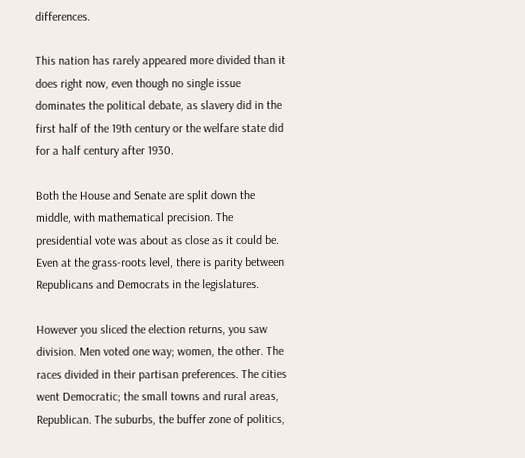differences.

This nation has rarely appeared more divided than it does right now, even though no single issue dominates the political debate, as slavery did in the first half of the 19th century or the welfare state did for a half century after 1930.

Both the House and Senate are split down the middle, with mathematical precision. The presidential vote was about as close as it could be. Even at the grass-roots level, there is parity between Republicans and Democrats in the legislatures.

However you sliced the election returns, you saw division. Men voted one way; women, the other. The races divided in their partisan preferences. The cities went Democratic; the small towns and rural areas, Republican. The suburbs, the buffer zone of politics,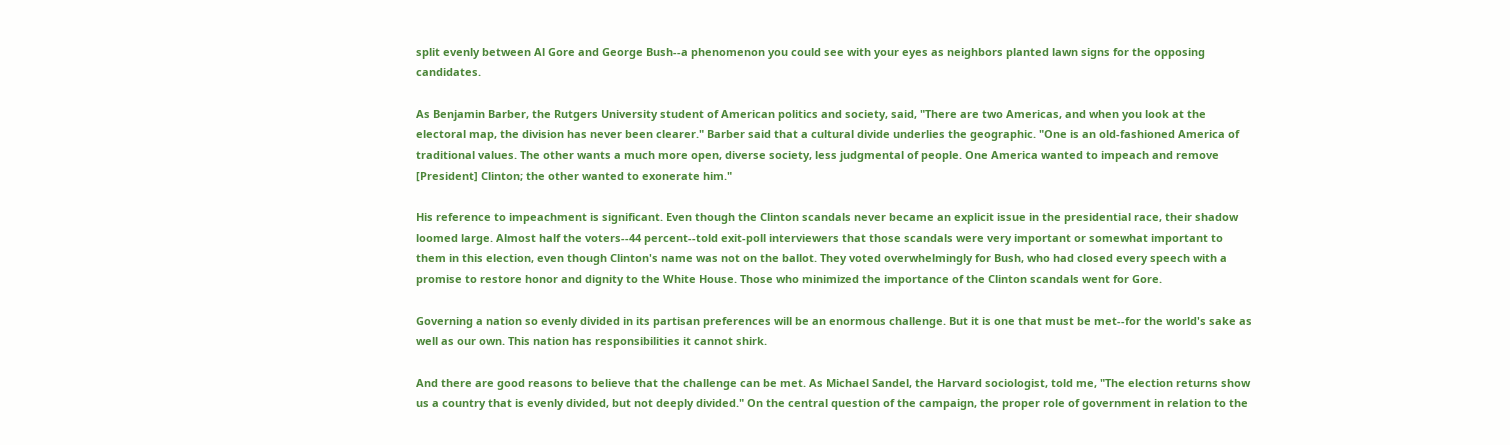split evenly between Al Gore and George Bush--a phenomenon you could see with your eyes as neighbors planted lawn signs for the opposing candidates.

As Benjamin Barber, the Rutgers University student of American politics and society, said, "There are two Americas, and when you look at the electoral map, the division has never been clearer." Barber said that a cultural divide underlies the geographic. "One is an old-fashioned America of traditional values. The other wants a much more open, diverse society, less judgmental of people. One America wanted to impeach and remove [President] Clinton; the other wanted to exonerate him."

His reference to impeachment is significant. Even though the Clinton scandals never became an explicit issue in the presidential race, their shadow loomed large. Almost half the voters--44 percent--told exit-poll interviewers that those scandals were very important or somewhat important to them in this election, even though Clinton's name was not on the ballot. They voted overwhelmingly for Bush, who had closed every speech with a promise to restore honor and dignity to the White House. Those who minimized the importance of the Clinton scandals went for Gore.

Governing a nation so evenly divided in its partisan preferences will be an enormous challenge. But it is one that must be met--for the world's sake as well as our own. This nation has responsibilities it cannot shirk.

And there are good reasons to believe that the challenge can be met. As Michael Sandel, the Harvard sociologist, told me, "The election returns show us a country that is evenly divided, but not deeply divided." On the central question of the campaign, the proper role of government in relation to the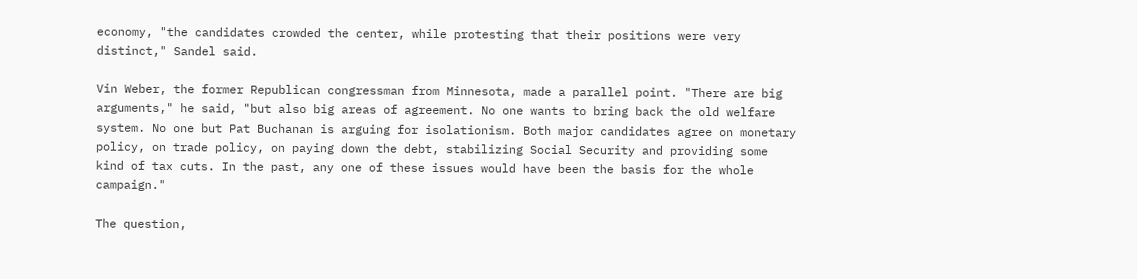economy, "the candidates crowded the center, while protesting that their positions were very distinct," Sandel said.

Vin Weber, the former Republican congressman from Minnesota, made a parallel point. "There are big arguments," he said, "but also big areas of agreement. No one wants to bring back the old welfare system. No one but Pat Buchanan is arguing for isolationism. Both major candidates agree on monetary policy, on trade policy, on paying down the debt, stabilizing Social Security and providing some kind of tax cuts. In the past, any one of these issues would have been the basis for the whole campaign."

The question,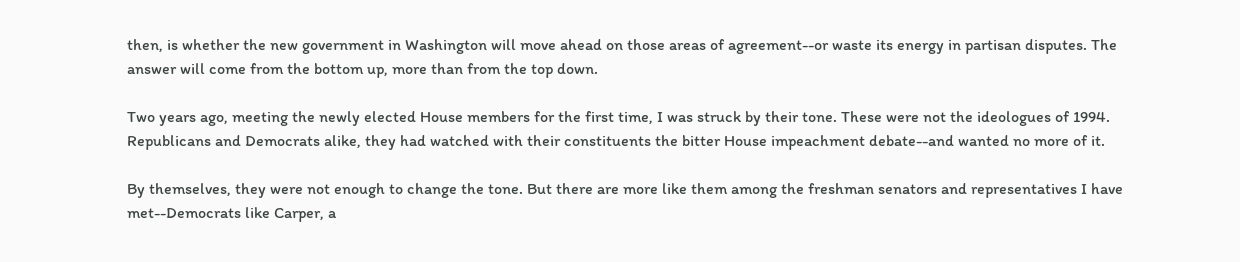then, is whether the new government in Washington will move ahead on those areas of agreement--or waste its energy in partisan disputes. The answer will come from the bottom up, more than from the top down.

Two years ago, meeting the newly elected House members for the first time, I was struck by their tone. These were not the ideologues of 1994. Republicans and Democrats alike, they had watched with their constituents the bitter House impeachment debate--and wanted no more of it.

By themselves, they were not enough to change the tone. But there are more like them among the freshman senators and representatives I have met--Democrats like Carper, a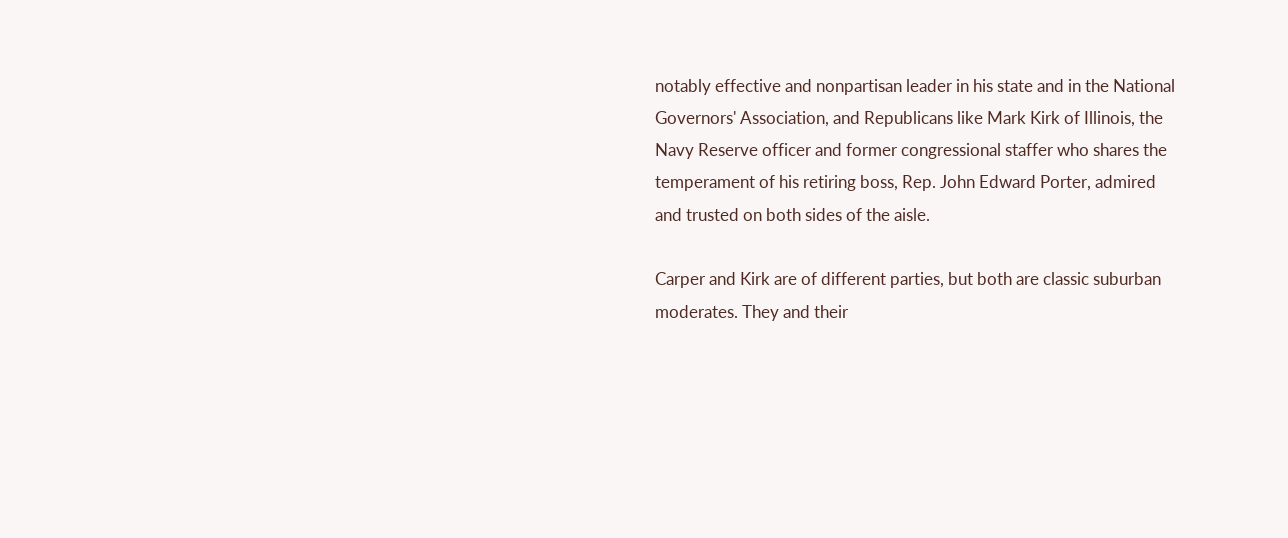notably effective and nonpartisan leader in his state and in the National Governors' Association, and Republicans like Mark Kirk of Illinois, the Navy Reserve officer and former congressional staffer who shares the temperament of his retiring boss, Rep. John Edward Porter, admired and trusted on both sides of the aisle.

Carper and Kirk are of different parties, but both are classic suburban moderates. They and their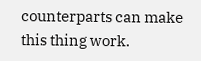counterparts can make this thing work.